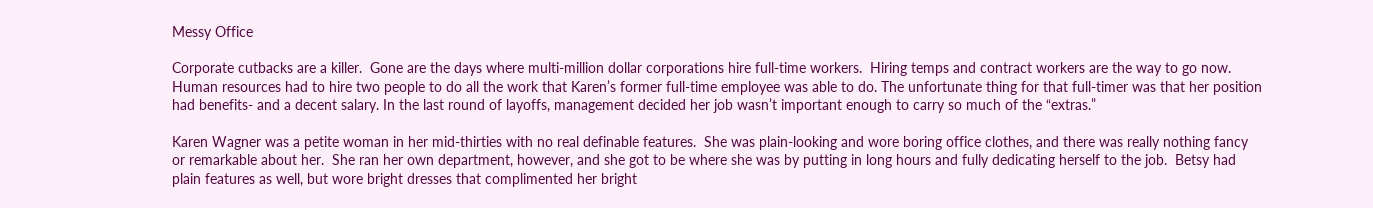Messy Office

Corporate cutbacks are a killer.  Gone are the days where multi-million dollar corporations hire full-time workers.  Hiring temps and contract workers are the way to go now.  Human resources had to hire two people to do all the work that Karen’s former full-time employee was able to do. The unfortunate thing for that full-timer was that her position had benefits- and a decent salary. In the last round of layoffs, management decided her job wasn’t important enough to carry so much of the “extras.”

Karen Wagner was a petite woman in her mid-thirties with no real definable features.  She was plain-looking and wore boring office clothes, and there was really nothing fancy or remarkable about her.  She ran her own department, however, and she got to be where she was by putting in long hours and fully dedicating herself to the job.  Betsy had plain features as well, but wore bright dresses that complimented her bright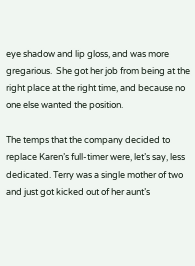eye shadow and lip gloss, and was more gregarious.  She got her job from being at the right place at the right time, and because no one else wanted the position.

The temps that the company decided to replace Karen’s full-timer were, let’s say, less dedicated. Terry was a single mother of two and just got kicked out of her aunt’s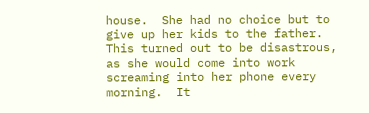house.  She had no choice but to give up her kids to the father.  This turned out to be disastrous, as she would come into work screaming into her phone every morning.  It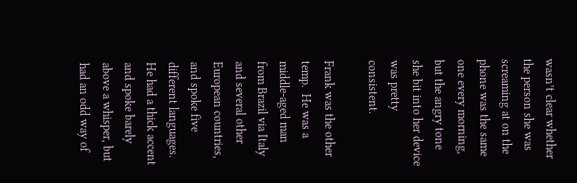wasn’t clear whether the person she was screaming at on the phone was the same one every morning, but the angry tone she bit into her device was pretty consistent.

Frank was the other temp.  He was a middle-aged man from Brazil via Italy and several other European countries, and spoke five different languages. He had a thick accent and spoke barely above a whisper, but had an odd way of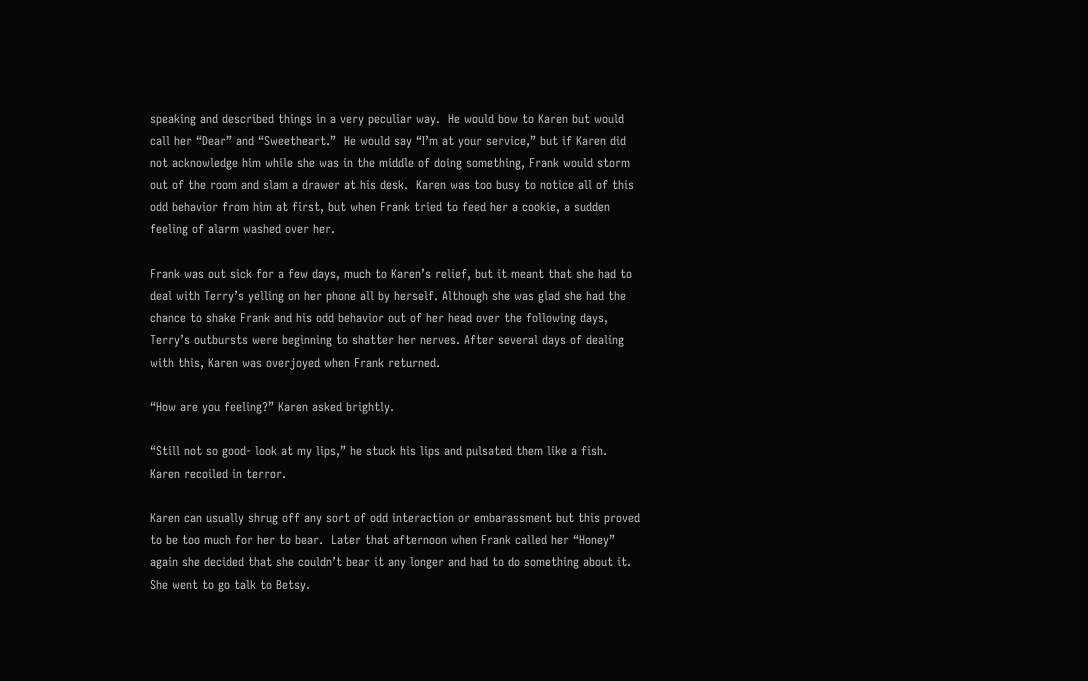speaking and described things in a very peculiar way.  He would bow to Karen but would call her “Dear” and “Sweetheart.”  He would say “I’m at your service,” but if Karen did not acknowledge him while she was in the middle of doing something, Frank would storm out of the room and slam a drawer at his desk.  Karen was too busy to notice all of this odd behavior from him at first, but when Frank tried to feed her a cookie, a sudden feeling of alarm washed over her.

Frank was out sick for a few days, much to Karen’s relief, but it meant that she had to deal with Terry’s yelling on her phone all by herself. Although she was glad she had the chance to shake Frank and his odd behavior out of her head over the following days, Terry’s outbursts were beginning to shatter her nerves. After several days of dealing with this, Karen was overjoyed when Frank returned.

“How are you feeling?” Karen asked brightly.

“Still not so good- look at my lips,” he stuck his lips and pulsated them like a fish.  Karen recoiled in terror.

Karen can usually shrug off any sort of odd interaction or embarassment but this proved to be too much for her to bear.  Later that afternoon when Frank called her “Honey” again she decided that she couldn’t bear it any longer and had to do something about it. She went to go talk to Betsy.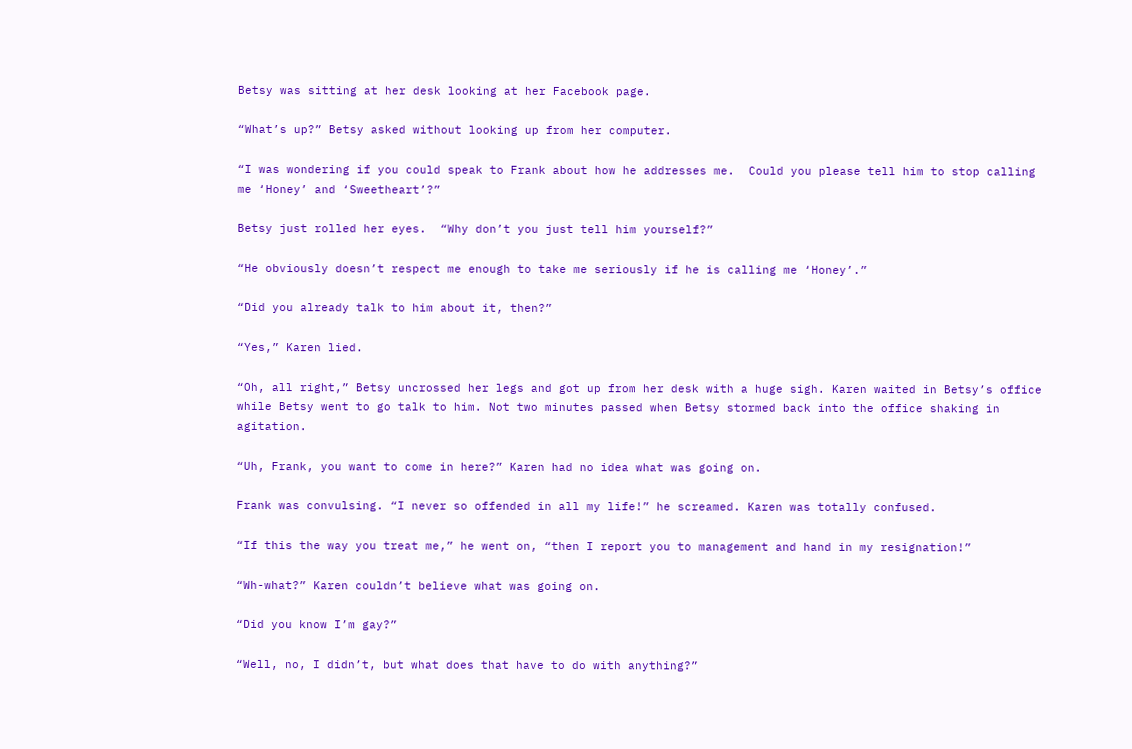Betsy was sitting at her desk looking at her Facebook page.

“What’s up?” Betsy asked without looking up from her computer.

“I was wondering if you could speak to Frank about how he addresses me.  Could you please tell him to stop calling me ‘Honey’ and ‘Sweetheart’?”

Betsy just rolled her eyes.  “Why don’t you just tell him yourself?”

“He obviously doesn’t respect me enough to take me seriously if he is calling me ‘Honey’.”

“Did you already talk to him about it, then?”

“Yes,” Karen lied.

“Oh, all right,” Betsy uncrossed her legs and got up from her desk with a huge sigh. Karen waited in Betsy’s office while Betsy went to go talk to him. Not two minutes passed when Betsy stormed back into the office shaking in agitation.

“Uh, Frank, you want to come in here?” Karen had no idea what was going on.

Frank was convulsing. “I never so offended in all my life!” he screamed. Karen was totally confused.

“If this the way you treat me,” he went on, “then I report you to management and hand in my resignation!”

“Wh-what?” Karen couldn’t believe what was going on.

“Did you know I’m gay?”

“Well, no, I didn’t, but what does that have to do with anything?”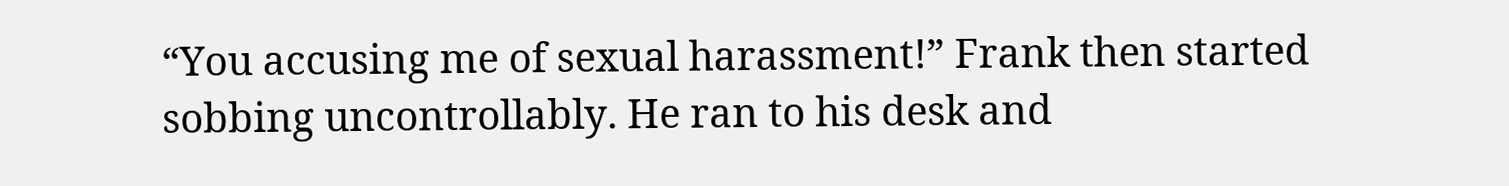“You accusing me of sexual harassment!” Frank then started sobbing uncontrollably. He ran to his desk and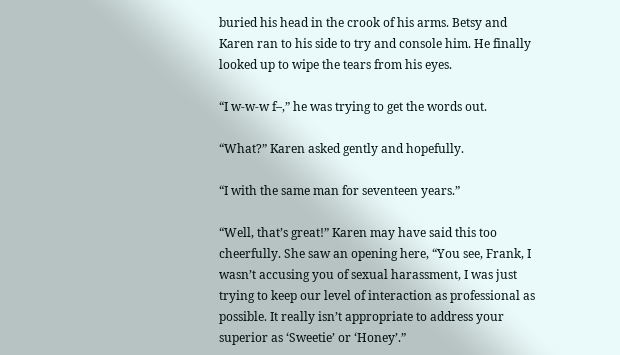buried his head in the crook of his arms. Betsy and Karen ran to his side to try and console him. He finally looked up to wipe the tears from his eyes.

“I w-w-w f–,” he was trying to get the words out.

“What?” Karen asked gently and hopefully.

“I with the same man for seventeen years.”

“Well, that’s great!” Karen may have said this too cheerfully. She saw an opening here, “You see, Frank, I wasn’t accusing you of sexual harassment, I was just trying to keep our level of interaction as professional as possible. It really isn’t appropriate to address your superior as ‘Sweetie’ or ‘Honey’.”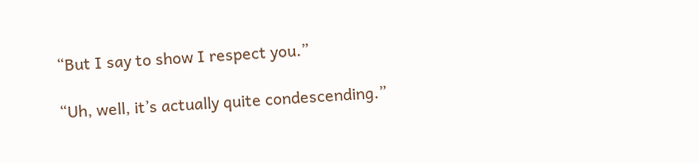“But I say to show I respect you.”

“Uh, well, it’s actually quite condescending.”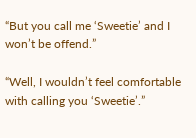“But you call me ‘Sweetie’ and I won’t be offend.”

“Well, I wouldn’t feel comfortable with calling you ‘Sweetie’.”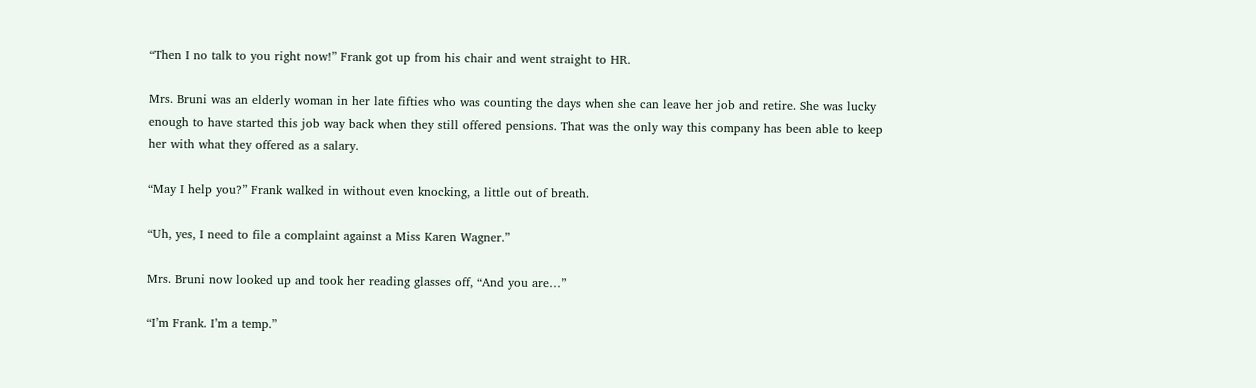“Then I no talk to you right now!” Frank got up from his chair and went straight to HR.

Mrs. Bruni was an elderly woman in her late fifties who was counting the days when she can leave her job and retire. She was lucky enough to have started this job way back when they still offered pensions. That was the only way this company has been able to keep her with what they offered as a salary.

“May I help you?” Frank walked in without even knocking, a little out of breath.

“Uh, yes, I need to file a complaint against a Miss Karen Wagner.”

Mrs. Bruni now looked up and took her reading glasses off, “And you are…”

“I’m Frank. I’m a temp.”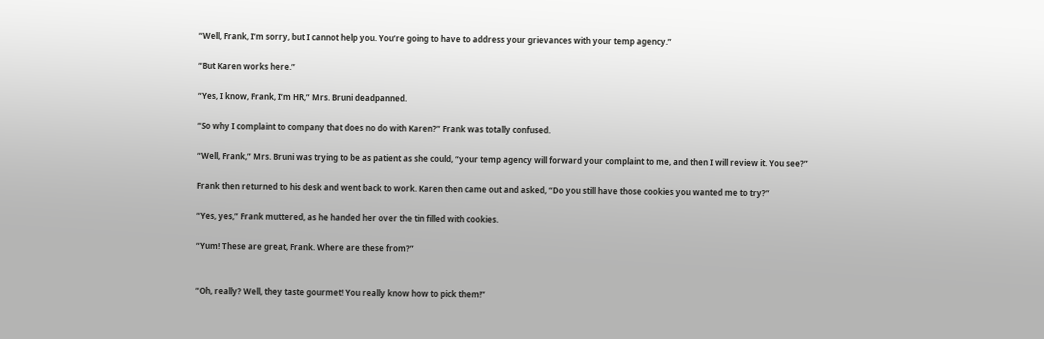“Well, Frank, I’m sorry, but I cannot help you. You’re going to have to address your grievances with your temp agency.”

“But Karen works here.”

“Yes, I know, Frank, I’m HR,” Mrs. Bruni deadpanned.

“So why I complaint to company that does no do with Karen?” Frank was totally confused.

“Well, Frank,” Mrs. Bruni was trying to be as patient as she could, “your temp agency will forward your complaint to me, and then I will review it. You see?”

Frank then returned to his desk and went back to work. Karen then came out and asked, “Do you still have those cookies you wanted me to try?”

“Yes, yes,” Frank muttered, as he handed her over the tin filled with cookies.

“Yum! These are great, Frank. Where are these from?”


“Oh, really? Well, they taste gourmet! You really know how to pick them!”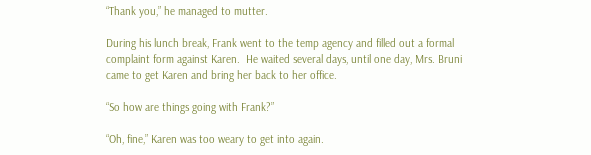“Thank you,” he managed to mutter.

During his lunch break, Frank went to the temp agency and filled out a formal complaint form against Karen.  He waited several days, until one day, Mrs. Bruni came to get Karen and bring her back to her office.

“So how are things going with Frank?”

“Oh, fine,” Karen was too weary to get into again.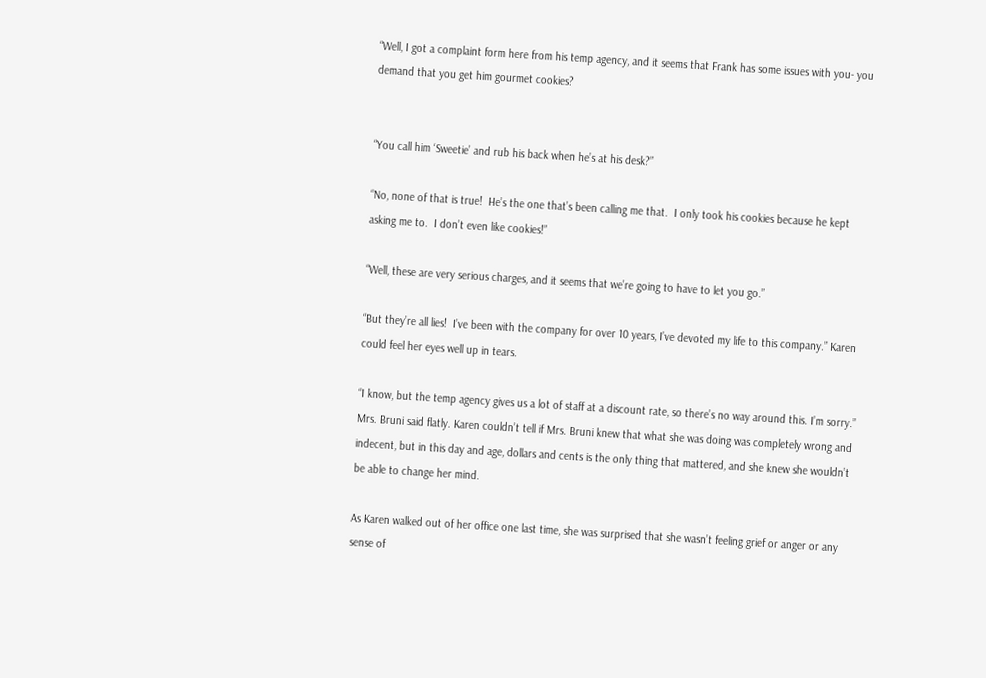“Well, I got a complaint form here from his temp agency, and it seems that Frank has some issues with you- you demand that you get him gourmet cookies?


“You call him ‘Sweetie’ and rub his back when he’s at his desk?”

“No, none of that is true!  He’s the one that’s been calling me that.  I only took his cookies because he kept asking me to.  I don’t even like cookies!”

“Well, these are very serious charges, and it seems that we’re going to have to let you go.”

“But they’re all lies!  I’ve been with the company for over 10 years, I’ve devoted my life to this company.” Karen could feel her eyes well up in tears.

“I know, but the temp agency gives us a lot of staff at a discount rate, so there’s no way around this. I’m sorry.” Mrs. Bruni said flatly. Karen couldn’t tell if Mrs. Bruni knew that what she was doing was completely wrong and indecent, but in this day and age, dollars and cents is the only thing that mattered, and she knew she wouldn’t be able to change her mind.

As Karen walked out of her office one last time, she was surprised that she wasn’t feeling grief or anger or any sense of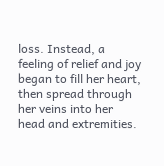loss. Instead, a feeling of relief and joy began to fill her heart, then spread through her veins into her head and extremities.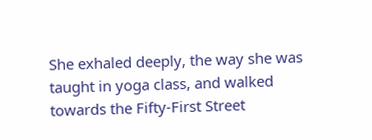She exhaled deeply, the way she was taught in yoga class, and walked towards the Fifty-First Street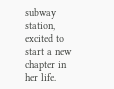subway station, excited to start a new chapter in her life.